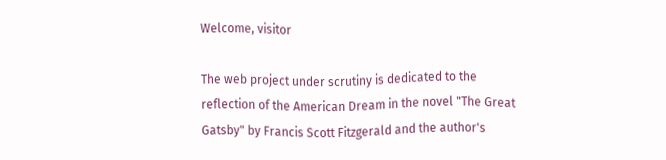Welcome, visitor

The web project under scrutiny is dedicated to the reflection of the American Dream in the novel "The Great Gatsby" by Francis Scott Fitzgerald and the author's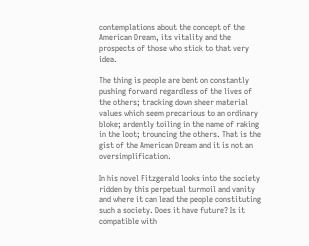contemplations about the concept of the American Dream, its vitality and the prospects of those who stick to that very idea.

The thing is people are bent on constantly pushing forward regardless of the lives of the others; tracking down sheer material values which seem precarious to an ordinary bloke; ardently toiling in the name of raking in the loot; trouncing the others. That is the gist of the American Dream and it is not an oversimplification.

In his novel Fitzgerald looks into the society ridden by this perpetual turmoil and vanity and where it can lead the people constituting such a society. Does it have future? Is it compatible with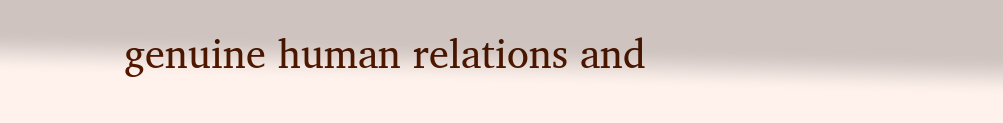genuine human relations and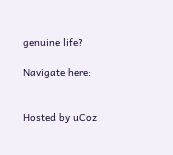genuine life?

Navigate here:


Hosted by uCoz